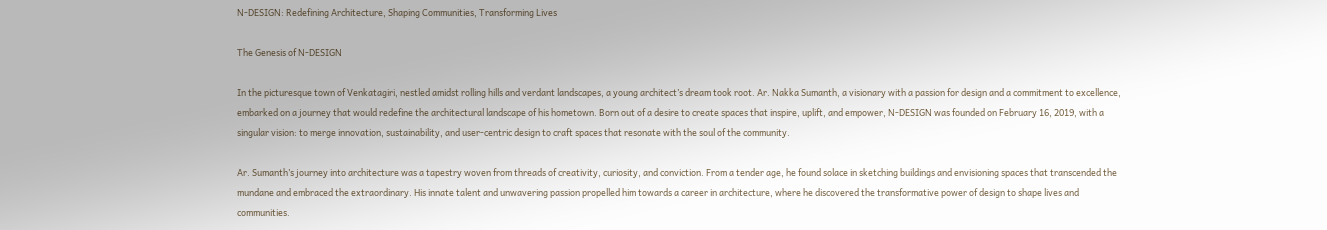N-DESIGN: Redefining Architecture, Shaping Communities, Transforming Lives

The Genesis of N-DESIGN

In the picturesque town of Venkatagiri, nestled amidst rolling hills and verdant landscapes, a young architect’s dream took root. Ar. Nakka Sumanth, a visionary with a passion for design and a commitment to excellence, embarked on a journey that would redefine the architectural landscape of his hometown. Born out of a desire to create spaces that inspire, uplift, and empower, N-DESIGN was founded on February 16, 2019, with a singular vision: to merge innovation, sustainability, and user-centric design to craft spaces that resonate with the soul of the community.

Ar. Sumanth’s journey into architecture was a tapestry woven from threads of creativity, curiosity, and conviction. From a tender age, he found solace in sketching buildings and envisioning spaces that transcended the mundane and embraced the extraordinary. His innate talent and unwavering passion propelled him towards a career in architecture, where he discovered the transformative power of design to shape lives and communities.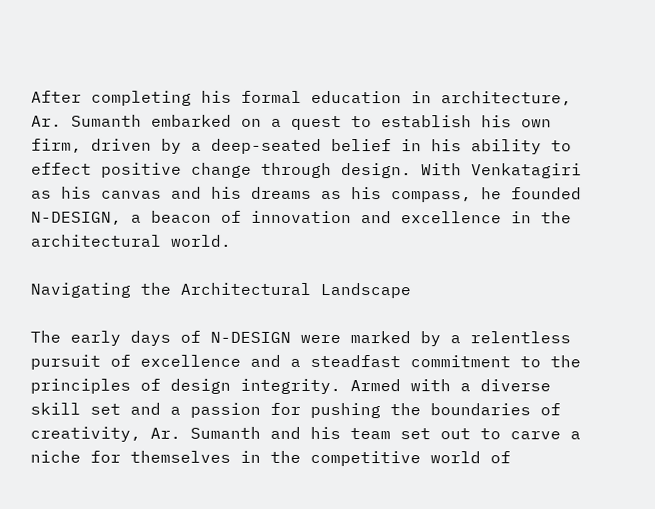After completing his formal education in architecture, Ar. Sumanth embarked on a quest to establish his own firm, driven by a deep-seated belief in his ability to effect positive change through design. With Venkatagiri as his canvas and his dreams as his compass, he founded N-DESIGN, a beacon of innovation and excellence in the architectural world.

Navigating the Architectural Landscape

The early days of N-DESIGN were marked by a relentless pursuit of excellence and a steadfast commitment to the principles of design integrity. Armed with a diverse skill set and a passion for pushing the boundaries of creativity, Ar. Sumanth and his team set out to carve a niche for themselves in the competitive world of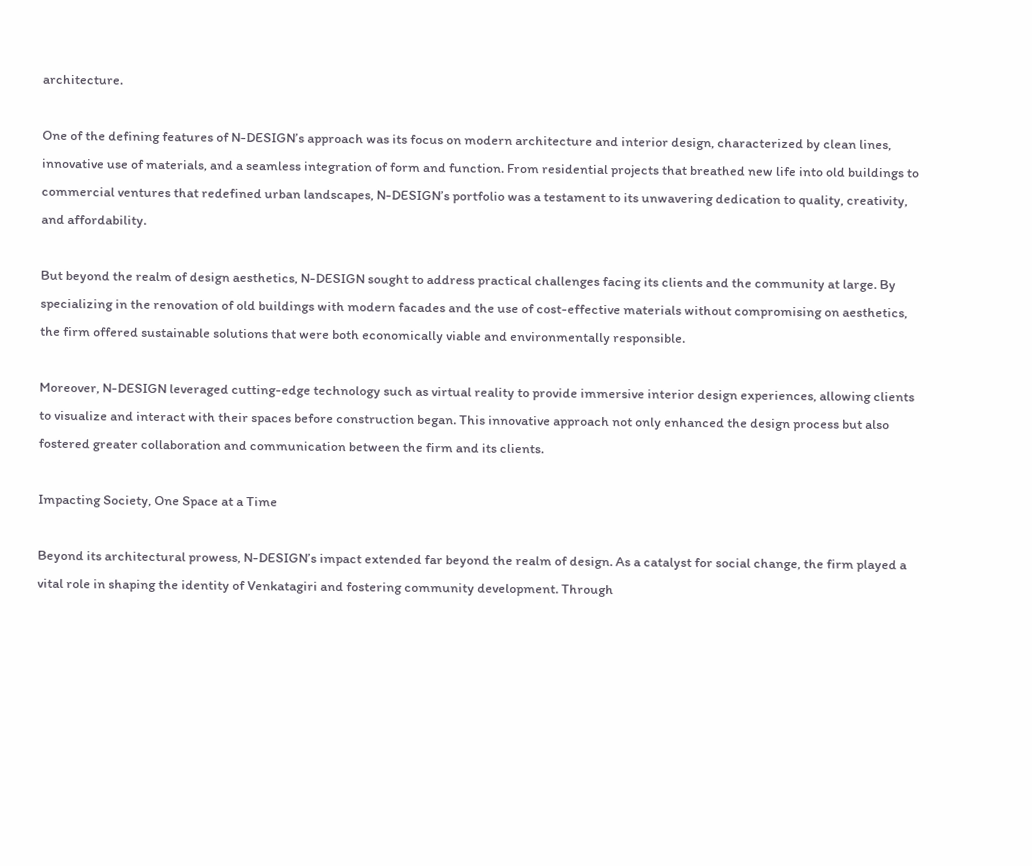architecture.

One of the defining features of N-DESIGN’s approach was its focus on modern architecture and interior design, characterized by clean lines, innovative use of materials, and a seamless integration of form and function. From residential projects that breathed new life into old buildings to commercial ventures that redefined urban landscapes, N-DESIGN’s portfolio was a testament to its unwavering dedication to quality, creativity, and affordability.

But beyond the realm of design aesthetics, N-DESIGN sought to address practical challenges facing its clients and the community at large. By specializing in the renovation of old buildings with modern facades and the use of cost-effective materials without compromising on aesthetics, the firm offered sustainable solutions that were both economically viable and environmentally responsible.

Moreover, N-DESIGN leveraged cutting-edge technology such as virtual reality to provide immersive interior design experiences, allowing clients to visualize and interact with their spaces before construction began. This innovative approach not only enhanced the design process but also fostered greater collaboration and communication between the firm and its clients.

Impacting Society, One Space at a Time

Beyond its architectural prowess, N-DESIGN’s impact extended far beyond the realm of design. As a catalyst for social change, the firm played a vital role in shaping the identity of Venkatagiri and fostering community development. Through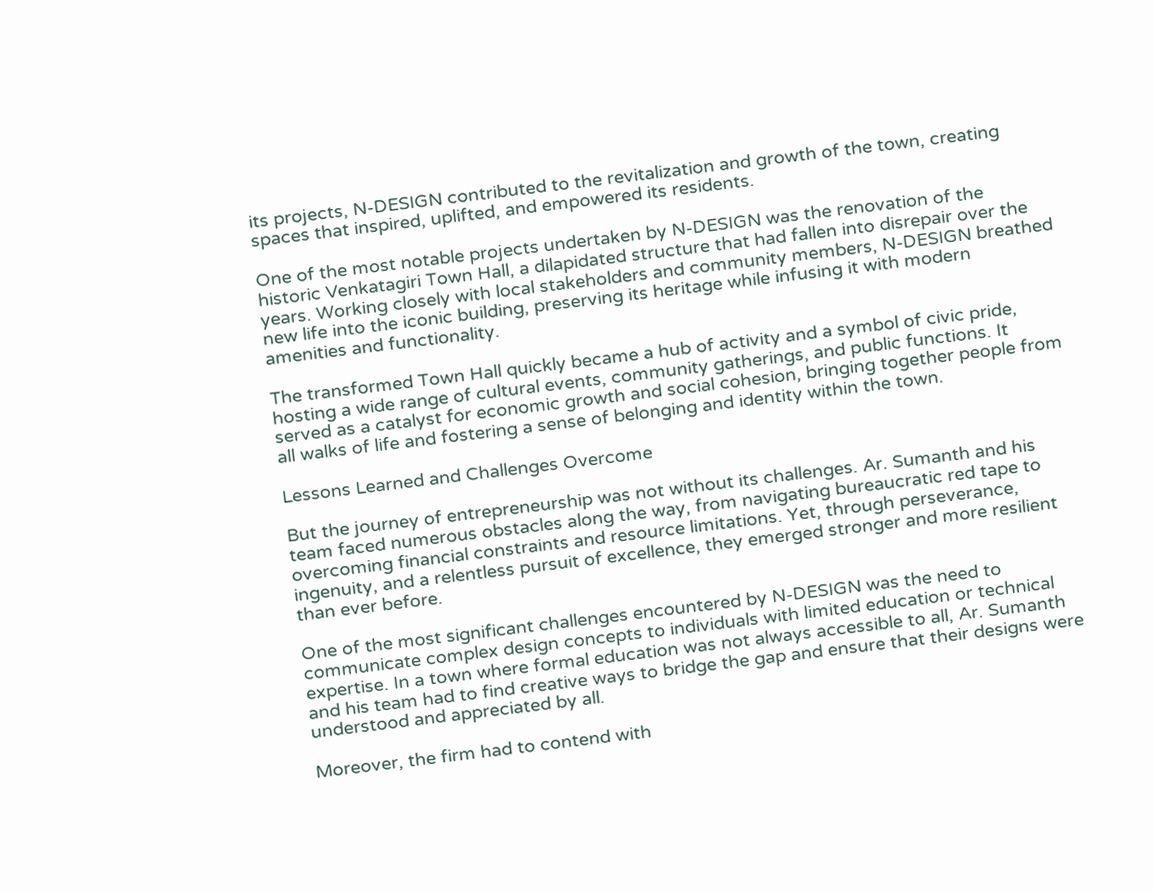its projects, N-DESIGN contributed to the revitalization and growth of the town, creating spaces that inspired, uplifted, and empowered its residents.

One of the most notable projects undertaken by N-DESIGN was the renovation of the historic Venkatagiri Town Hall, a dilapidated structure that had fallen into disrepair over the years. Working closely with local stakeholders and community members, N-DESIGN breathed new life into the iconic building, preserving its heritage while infusing it with modern amenities and functionality.

The transformed Town Hall quickly became a hub of activity and a symbol of civic pride, hosting a wide range of cultural events, community gatherings, and public functions. It served as a catalyst for economic growth and social cohesion, bringing together people from all walks of life and fostering a sense of belonging and identity within the town.

Lessons Learned and Challenges Overcome

But the journey of entrepreneurship was not without its challenges. Ar. Sumanth and his team faced numerous obstacles along the way, from navigating bureaucratic red tape to overcoming financial constraints and resource limitations. Yet, through perseverance, ingenuity, and a relentless pursuit of excellence, they emerged stronger and more resilient than ever before.

One of the most significant challenges encountered by N-DESIGN was the need to communicate complex design concepts to individuals with limited education or technical expertise. In a town where formal education was not always accessible to all, Ar. Sumanth and his team had to find creative ways to bridge the gap and ensure that their designs were understood and appreciated by all.

Moreover, the firm had to contend with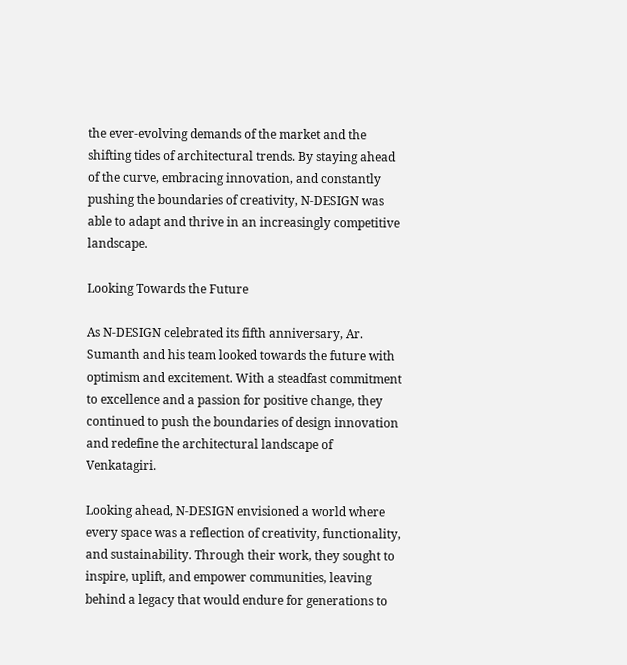the ever-evolving demands of the market and the shifting tides of architectural trends. By staying ahead of the curve, embracing innovation, and constantly pushing the boundaries of creativity, N-DESIGN was able to adapt and thrive in an increasingly competitive landscape.

Looking Towards the Future

As N-DESIGN celebrated its fifth anniversary, Ar. Sumanth and his team looked towards the future with optimism and excitement. With a steadfast commitment to excellence and a passion for positive change, they continued to push the boundaries of design innovation and redefine the architectural landscape of Venkatagiri.

Looking ahead, N-DESIGN envisioned a world where every space was a reflection of creativity, functionality, and sustainability. Through their work, they sought to inspire, uplift, and empower communities, leaving behind a legacy that would endure for generations to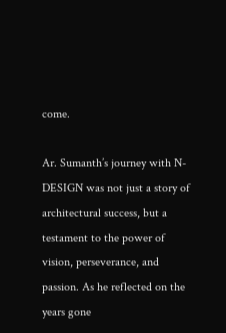come.

Ar. Sumanth’s journey with N-DESIGN was not just a story of architectural success, but a testament to the power of vision, perseverance, and passion. As he reflected on the years gone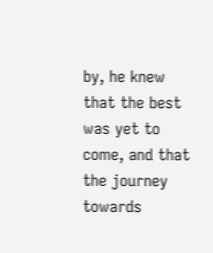by, he knew that the best was yet to come, and that the journey towards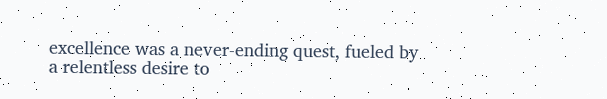excellence was a never-ending quest, fueled by a relentless desire to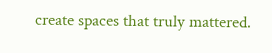create spaces that truly mattered.